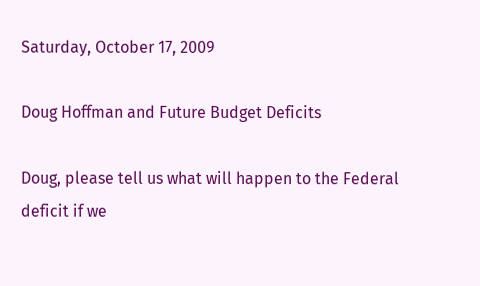Saturday, October 17, 2009

Doug Hoffman and Future Budget Deficits

Doug, please tell us what will happen to the Federal deficit if we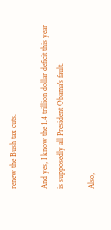renew the Bush tax cuts.

And yes, I know the 1.4 trillion dollar deficit this year is supposedly all President Obama's fault.

Also,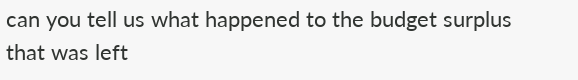can you tell us what happened to the budget surplus that was left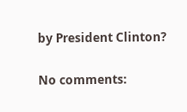by President Clinton?

No comments: